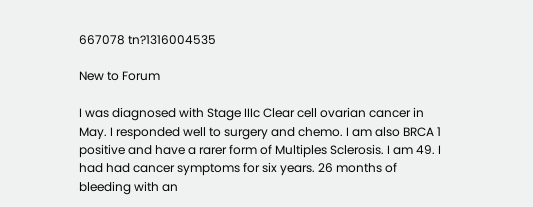667078 tn?1316004535

New to Forum

I was diagnosed with Stage IIIc Clear cell ovarian cancer in May. I responded well to surgery and chemo. I am also BRCA 1 positive and have a rarer form of Multiples Sclerosis. I am 49. I had had cancer symptoms for six years. 26 months of bleeding with an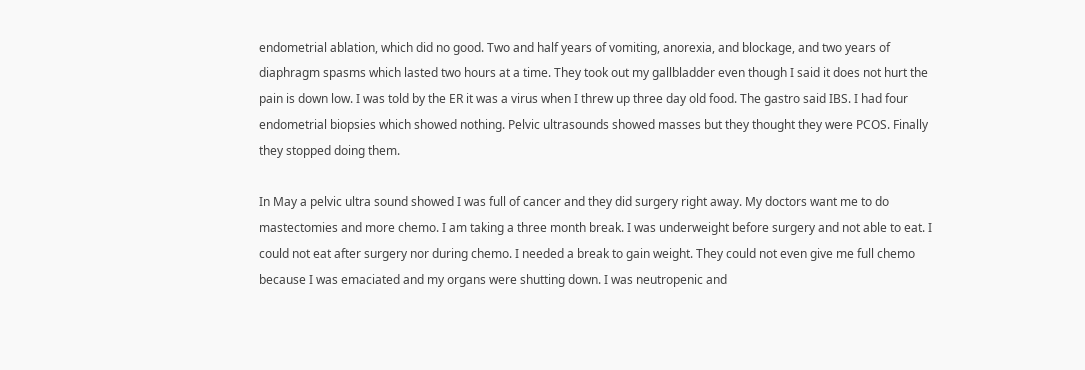endometrial ablation, which did no good. Two and half years of vomiting, anorexia, and blockage, and two years of diaphragm spasms which lasted two hours at a time. They took out my gallbladder even though I said it does not hurt the pain is down low. I was told by the ER it was a virus when I threw up three day old food. The gastro said IBS. I had four endometrial biopsies which showed nothing. Pelvic ultrasounds showed masses but they thought they were PCOS. Finally they stopped doing them.

In May a pelvic ultra sound showed I was full of cancer and they did surgery right away. My doctors want me to do mastectomies and more chemo. I am taking a three month break. I was underweight before surgery and not able to eat. I could not eat after surgery nor during chemo. I needed a break to gain weight. They could not even give me full chemo because I was emaciated and my organs were shutting down. I was neutropenic and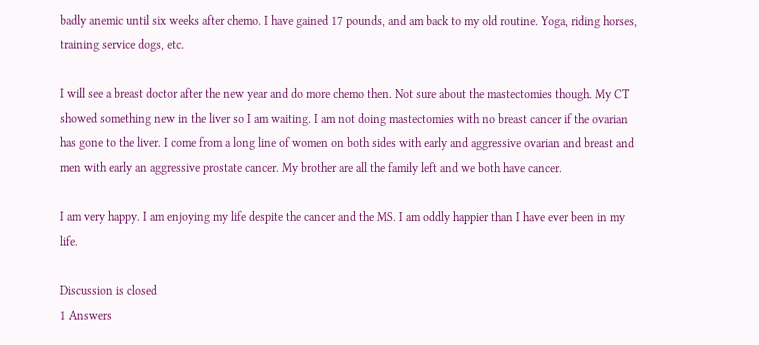badly anemic until six weeks after chemo. I have gained 17 pounds, and am back to my old routine. Yoga, riding horses, training service dogs, etc.

I will see a breast doctor after the new year and do more chemo then. Not sure about the mastectomies though. My CT showed something new in the liver so I am waiting. I am not doing mastectomies with no breast cancer if the ovarian has gone to the liver. I come from a long line of women on both sides with early and aggressive ovarian and breast and men with early an aggressive prostate cancer. My brother are all the family left and we both have cancer.

I am very happy. I am enjoying my life despite the cancer and the MS. I am oddly happier than I have ever been in my life.

Discussion is closed
1 Answers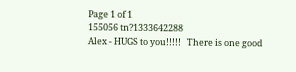Page 1 of 1
155056 tn?1333642288
Alex - HUGS to you!!!!!   There is one good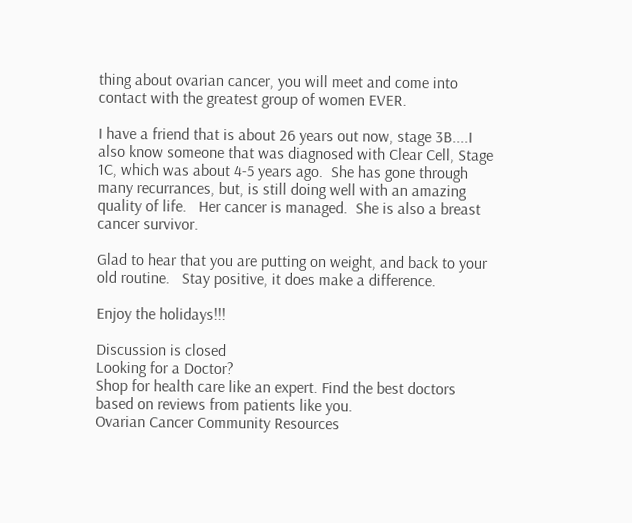thing about ovarian cancer, you will meet and come into contact with the greatest group of women EVER.

I have a friend that is about 26 years out now, stage 3B....I also know someone that was diagnosed with Clear Cell, Stage 1C, which was about 4-5 years ago.  She has gone through many recurrances, but, is still doing well with an amazing quality of life.   Her cancer is managed.  She is also a breast cancer survivor.

Glad to hear that you are putting on weight, and back to your old routine.   Stay positive, it does make a difference.

Enjoy the holidays!!!

Discussion is closed
Looking for a Doctor?
Shop for health care like an expert. Find the best doctors based on reviews from patients like you.
Ovarian Cancer Community Resources